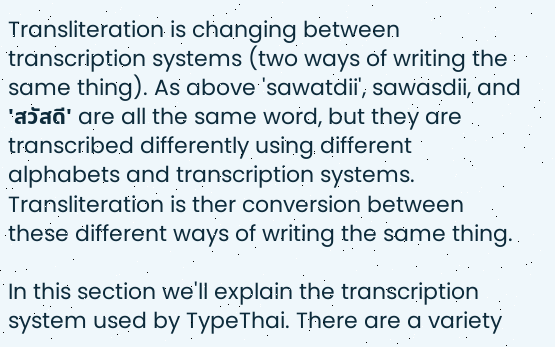Transliteration is changing between transcription systems (two ways of writing the same thing). As above 'sawatdii', sawasdii, and 'สวัสดี' are all the same word, but they are transcribed differently using different alphabets and transcription systems. Transliteration is ther conversion between these different ways of writing the same thing.

In this section we'll explain the transcription system used by TypeThai. There are a variety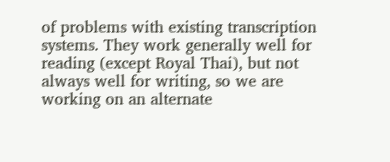of problems with existing transcription systems. They work generally well for reading (except Royal Thai), but not always well for writing, so we are working on an alternate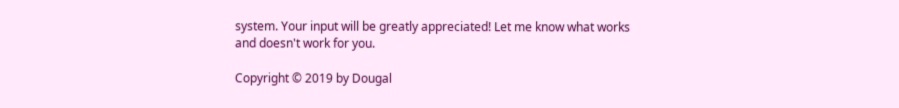system. Your input will be greatly appreciated! Let me know what works and doesn't work for you.

Copyright © 2019 by Dougal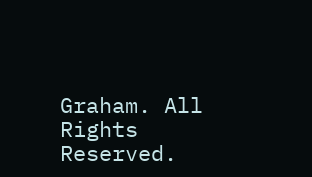Graham. All Rights Reserved.